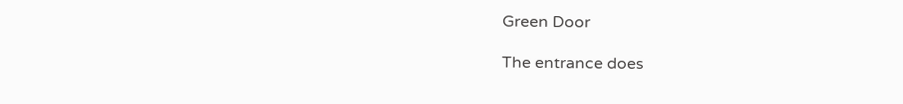Green Door

The entrance does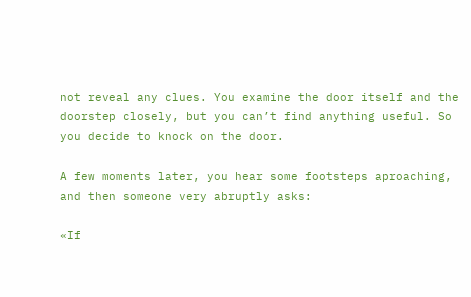not reveal any clues. You examine the door itself and the doorstep closely, but you can’t find anything useful. So you decide to knock on the door.

A few moments later, you hear some footsteps aproaching, and then someone very abruptly asks:

«If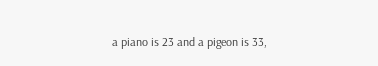a piano is 23 and a pigeon is 33,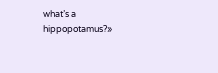what’s a hippopotamus?»